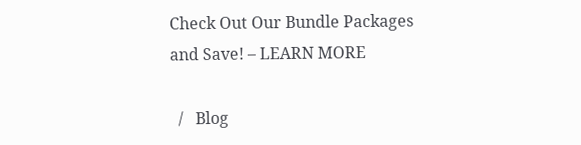Check Out Our Bundle Packages and Save! – LEARN MORE

  /   Blog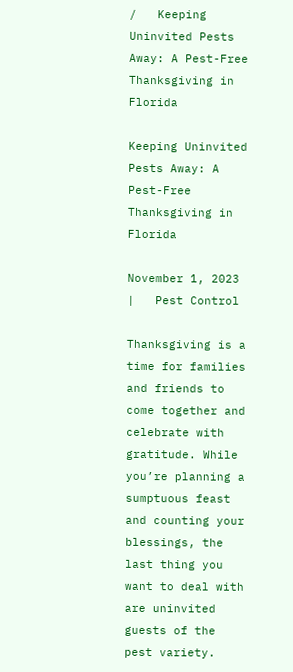/   Keeping Uninvited Pests Away: A Pest-Free Thanksgiving in Florida

Keeping Uninvited Pests Away: A Pest-Free Thanksgiving in Florida

November 1, 2023   |   Pest Control

Thanksgiving is a time for families and friends to come together and celebrate with gratitude. While you’re planning a sumptuous feast and counting your blessings, the last thing you want to deal with are uninvited guests of the pest variety.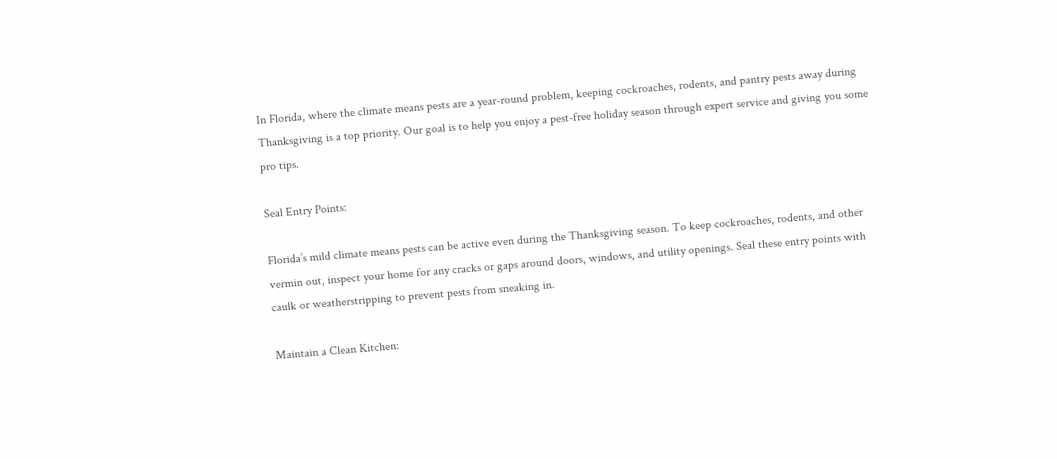In Florida, where the climate means pests are a year-round problem, keeping cockroaches, rodents, and pantry pests away during Thanksgiving is a top priority. Our goal is to help you enjoy a pest-free holiday season through expert service and giving you some pro tips.

Seal Entry Points:

Florida’s mild climate means pests can be active even during the Thanksgiving season. To keep cockroaches, rodents, and other vermin out, inspect your home for any cracks or gaps around doors, windows, and utility openings. Seal these entry points with caulk or weatherstripping to prevent pests from sneaking in.

Maintain a Clean Kitchen: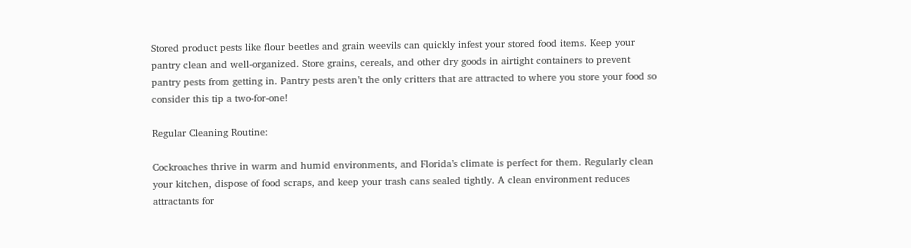Stored product pests like flour beetles and grain weevils can quickly infest your stored food items. Keep your pantry clean and well-organized. Store grains, cereals, and other dry goods in airtight containers to prevent pantry pests from getting in. Pantry pests aren’t the only critters that are attracted to where you store your food so consider this tip a two-for-one!

Regular Cleaning Routine:

Cockroaches thrive in warm and humid environments, and Florida’s climate is perfect for them. Regularly clean your kitchen, dispose of food scraps, and keep your trash cans sealed tightly. A clean environment reduces attractants for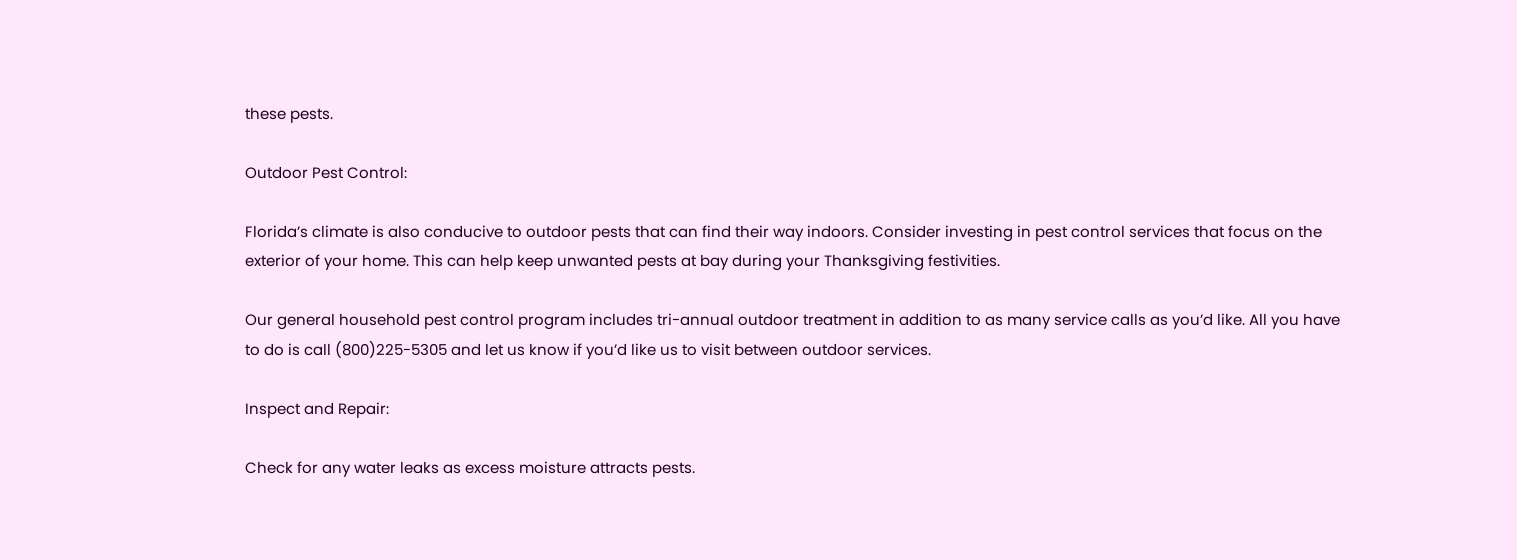these pests.

Outdoor Pest Control:

Florida’s climate is also conducive to outdoor pests that can find their way indoors. Consider investing in pest control services that focus on the exterior of your home. This can help keep unwanted pests at bay during your Thanksgiving festivities.

Our general household pest control program includes tri-annual outdoor treatment in addition to as many service calls as you’d like. All you have to do is call (800)225-5305 and let us know if you’d like us to visit between outdoor services.

Inspect and Repair:

Check for any water leaks as excess moisture attracts pests.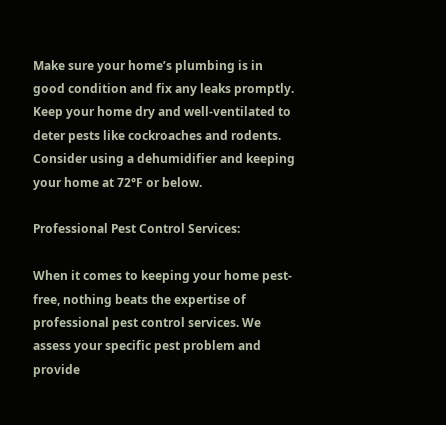Make sure your home’s plumbing is in good condition and fix any leaks promptly. Keep your home dry and well-ventilated to deter pests like cockroaches and rodents. Consider using a dehumidifier and keeping your home at 72°F or below.

Professional Pest Control Services:

When it comes to keeping your home pest-free, nothing beats the expertise of professional pest control services. We assess your specific pest problem and provide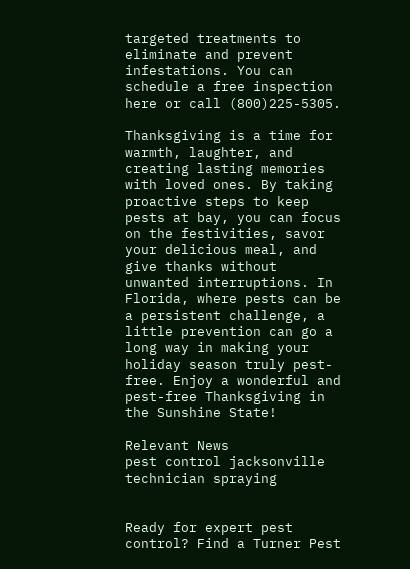targeted treatments to eliminate and prevent infestations. You can schedule a free inspection here or call (800)225-5305.

Thanksgiving is a time for warmth, laughter, and creating lasting memories with loved ones. By taking proactive steps to keep pests at bay, you can focus on the festivities, savor your delicious meal, and give thanks without unwanted interruptions. In Florida, where pests can be a persistent challenge, a little prevention can go a long way in making your holiday season truly pest-free. Enjoy a wonderful and pest-free Thanksgiving in the Sunshine State!

Relevant News
pest control jacksonville technician spraying


Ready for expert pest control? Find a Turner Pest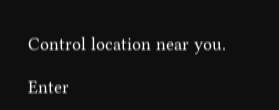Control location near you.

Enter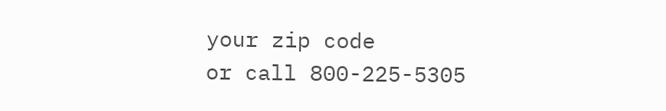your zip code
or call 800-225-5305